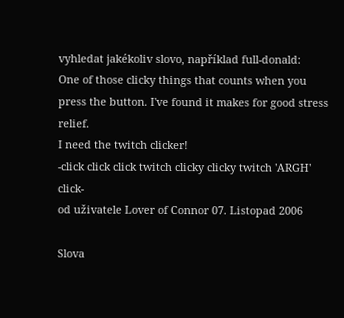vyhledat jakékoliv slovo, například full-donald:
One of those clicky things that counts when you press the button. I've found it makes for good stress relief.
I need the twitch clicker!
-click click click twitch clicky clicky twitch 'ARGH' click-
od uživatele Lover of Connor 07. Listopad 2006

Slova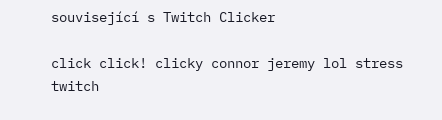související s Twitch Clicker

click click! clicky connor jeremy lol stress twitch